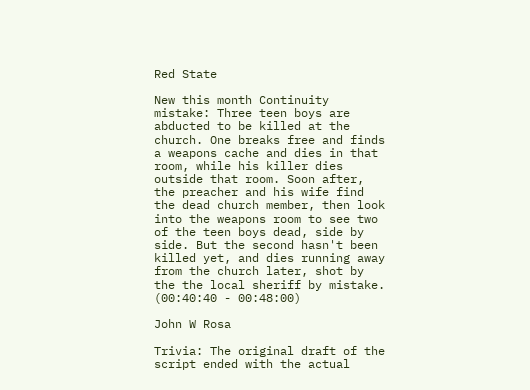Red State

New this month Continuity mistake: Three teen boys are abducted to be killed at the church. One breaks free and finds a weapons cache and dies in that room, while his killer dies outside that room. Soon after, the preacher and his wife find the dead church member, then look into the weapons room to see two of the teen boys dead, side by side. But the second hasn't been killed yet, and dies running away from the church later, shot by the the local sheriff by mistake. (00:40:40 - 00:48:00)

John W Rosa

Trivia: The original draft of the script ended with the actual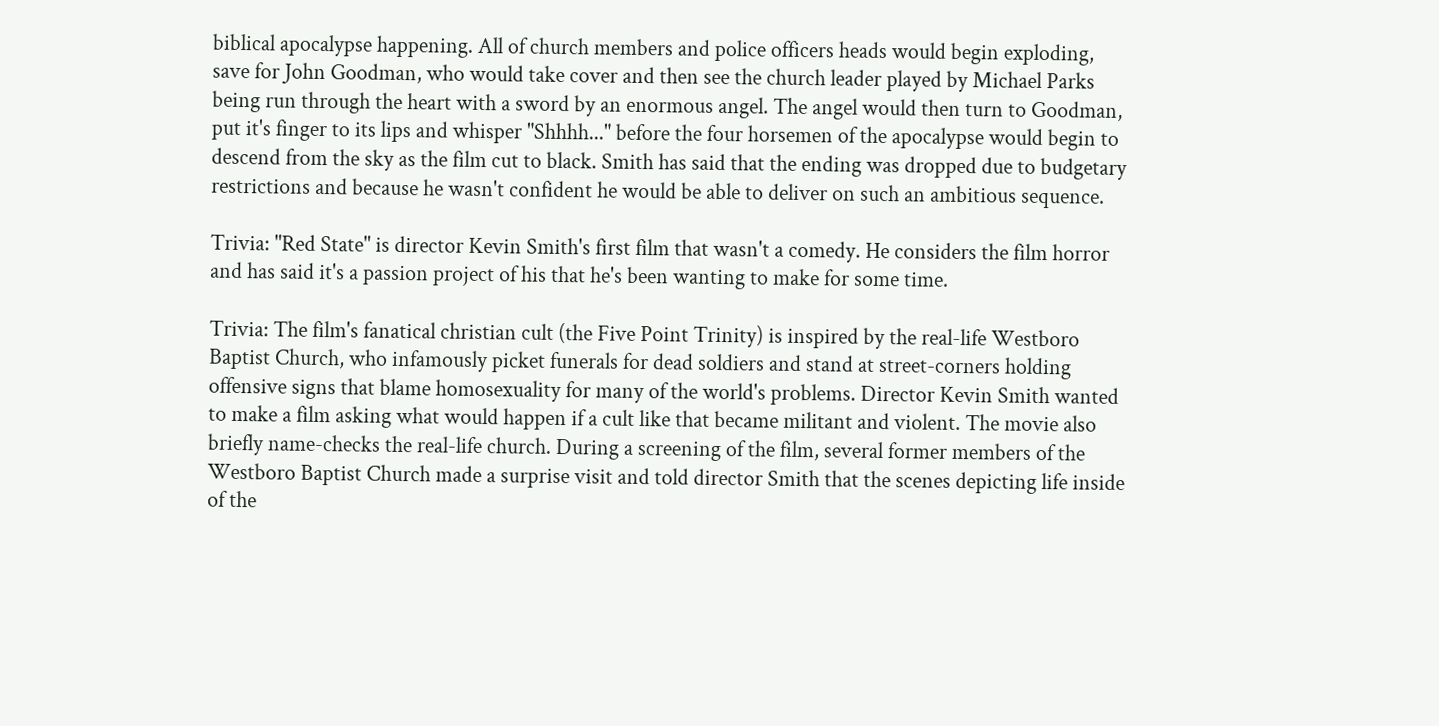biblical apocalypse happening. All of church members and police officers heads would begin exploding, save for John Goodman, who would take cover and then see the church leader played by Michael Parks being run through the heart with a sword by an enormous angel. The angel would then turn to Goodman, put it's finger to its lips and whisper "Shhhh..." before the four horsemen of the apocalypse would begin to descend from the sky as the film cut to black. Smith has said that the ending was dropped due to budgetary restrictions and because he wasn't confident he would be able to deliver on such an ambitious sequence.

Trivia: "Red State" is director Kevin Smith's first film that wasn't a comedy. He considers the film horror and has said it's a passion project of his that he's been wanting to make for some time.

Trivia: The film's fanatical christian cult (the Five Point Trinity) is inspired by the real-life Westboro Baptist Church, who infamously picket funerals for dead soldiers and stand at street-corners holding offensive signs that blame homosexuality for many of the world's problems. Director Kevin Smith wanted to make a film asking what would happen if a cult like that became militant and violent. The movie also briefly name-checks the real-life church. During a screening of the film, several former members of the Westboro Baptist Church made a surprise visit and told director Smith that the scenes depicting life inside of the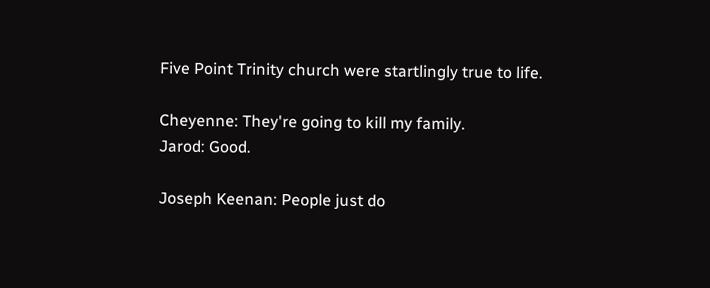Five Point Trinity church were startlingly true to life.

Cheyenne: They're going to kill my family.
Jarod: Good.

Joseph Keenan: People just do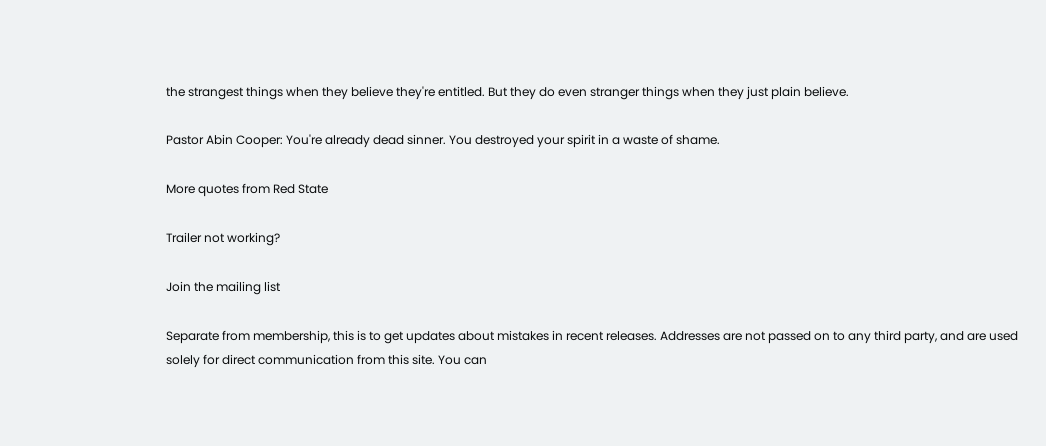the strangest things when they believe they're entitled. But they do even stranger things when they just plain believe.

Pastor Abin Cooper: You're already dead sinner. You destroyed your spirit in a waste of shame.

More quotes from Red State

Trailer not working?

Join the mailing list

Separate from membership, this is to get updates about mistakes in recent releases. Addresses are not passed on to any third party, and are used solely for direct communication from this site. You can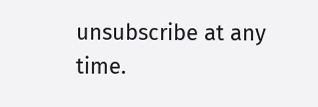unsubscribe at any time.